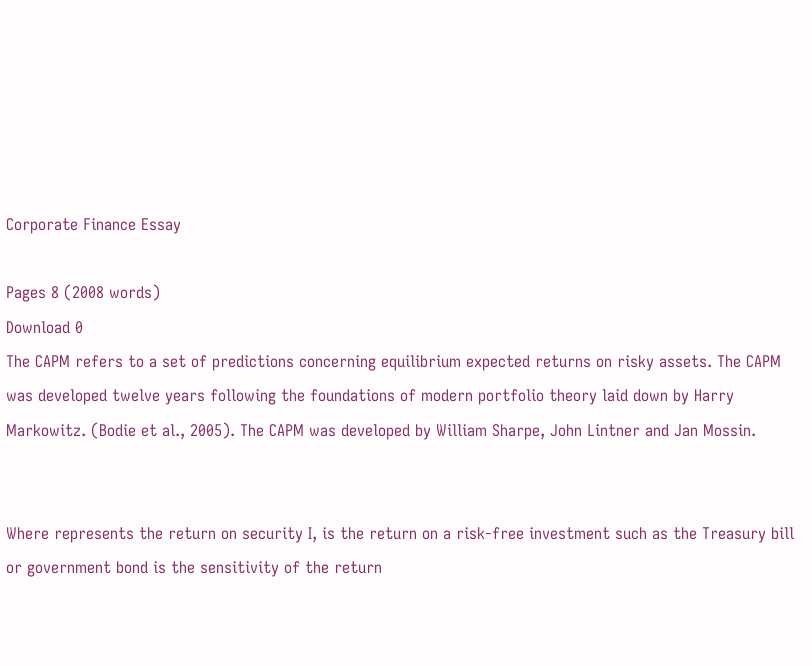Corporate Finance Essay

Pages 8 (2008 words)
Download 0
The CAPM refers to a set of predictions concerning equilibrium expected returns on risky assets. The CAPM was developed twelve years following the foundations of modern portfolio theory laid down by Harry Markowitz. (Bodie et al., 2005). The CAPM was developed by William Sharpe, John Lintner and Jan Mossin.


Where represents the return on security I, is the return on a risk-free investment such as the Treasury bill or government bond is the sensitivity of the return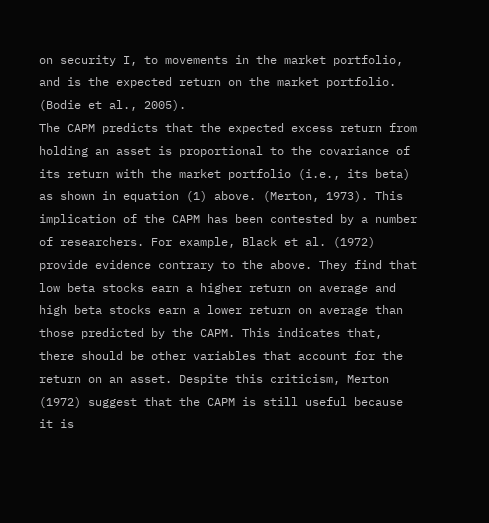on security I, to movements in the market portfolio, and is the expected return on the market portfolio. (Bodie et al., 2005).
The CAPM predicts that the expected excess return from holding an asset is proportional to the covariance of its return with the market portfolio (i.e., its beta) as shown in equation (1) above. (Merton, 1973). This implication of the CAPM has been contested by a number of researchers. For example, Black et al. (1972) provide evidence contrary to the above. They find that low beta stocks earn a higher return on average and high beta stocks earn a lower return on average than those predicted by the CAPM. This indicates that, there should be other variables that account for the return on an asset. Despite this criticism, Merton (1972) suggest that the CAPM is still useful because it is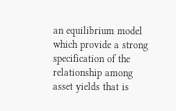an equilibrium model which provide a strong specification of the relationship among asset yields that is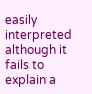easily interpreted although it fails to explain a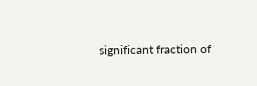significant fraction of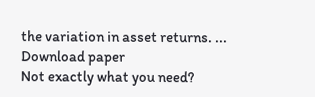the variation in asset returns. ...
Download paper
Not exactly what you need?